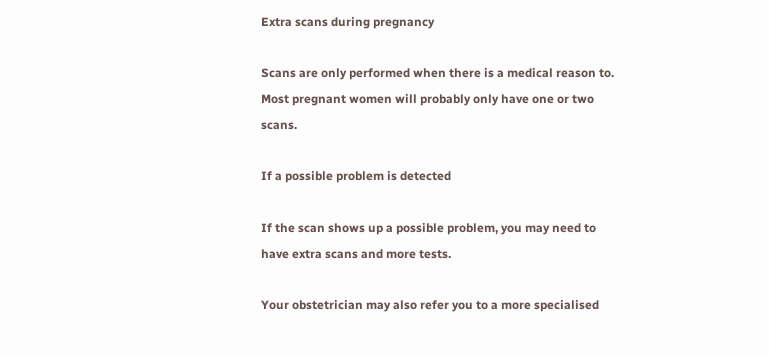Extra scans during pregnancy

Scans are only performed when there is a medical reason to. Most pregnant women will probably only have one or two scans.

If a possible problem is detected

If the scan shows up a possible problem, you may need to have extra scans and more tests.

Your obstetrician may also refer you to a more specialised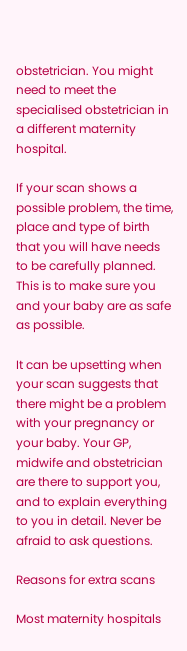obstetrician. You might need to meet the specialised obstetrician in a different maternity hospital.

If your scan shows a possible problem, the time, place and type of birth that you will have needs to be carefully planned. This is to make sure you and your baby are as safe as possible.

It can be upsetting when your scan suggests that there might be a problem with your pregnancy or your baby. Your GP, midwife and obstetrician are there to support you, and to explain everything to you in detail. Never be afraid to ask questions.

Reasons for extra scans

Most maternity hospitals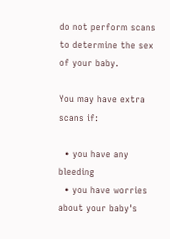do not perform scans to determine the sex of your baby.

You may have extra scans if:

  • you have any bleeding
  • you have worries about your baby's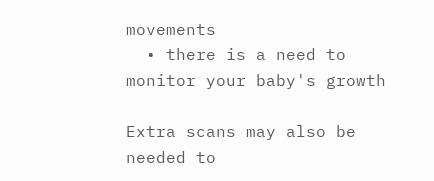movements
  • there is a need to monitor your baby's growth

Extra scans may also be needed to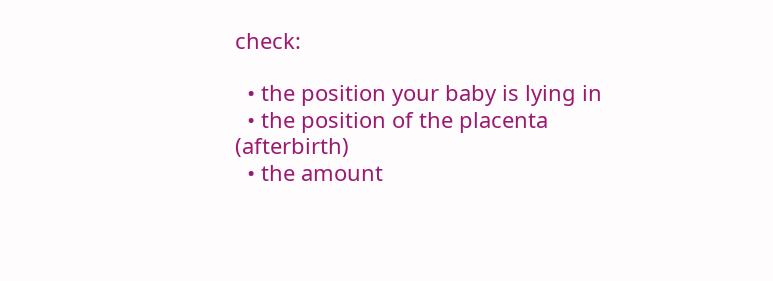check:

  • the position your baby is lying in
  • the position of the placenta (afterbirth)
  • the amount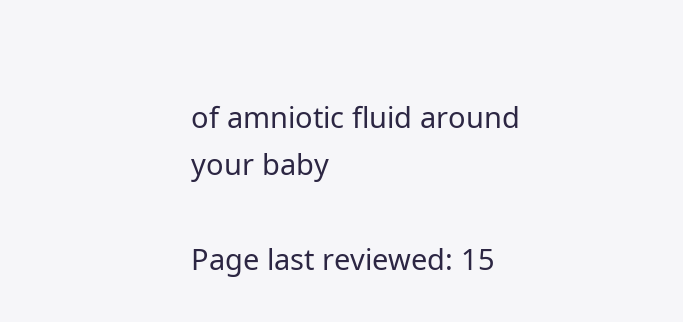of amniotic fluid around your baby

Page last reviewed: 15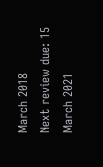March 2018
Next review due: 15 March 2021